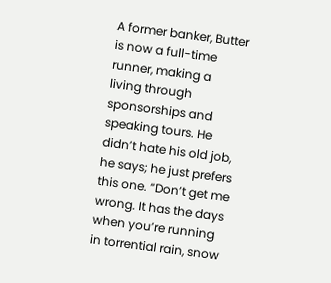A former banker, Butter is now a full-time runner, making a living through sponsorships and speaking tours. He didn’t hate his old job, he says; he just prefers this one. “Don’t get me wrong. It has the days when you’re running in torrential rain, snow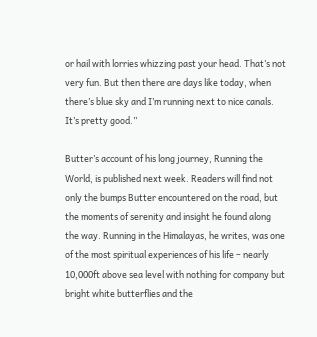or hail with lorries whizzing past your head. That’s not very fun. But then there are days like today, when there’s blue sky and I’m running next to nice canals. It’s pretty good.”

Butter’s account of his long journey, Running the World, is published next week. Readers will find not only the bumps Butter encountered on the road, but the moments of serenity and insight he found along the way. Running in the Himalayas, he writes, was one of the most spiritual experiences of his life – nearly 10,000ft above sea level with nothing for company but bright white butterflies and the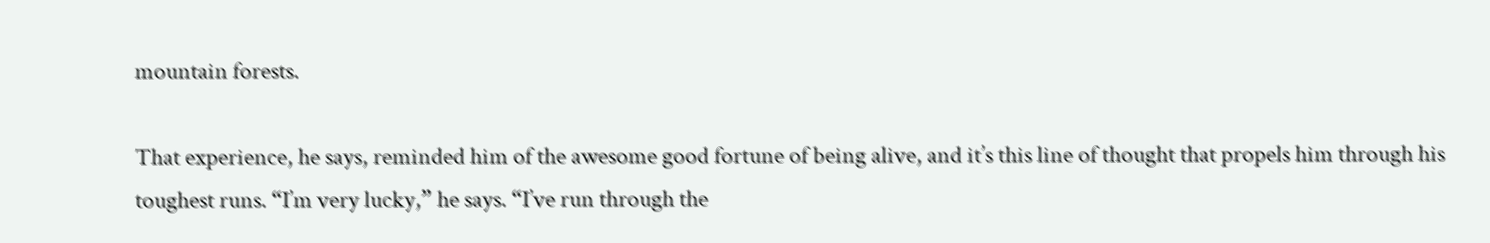mountain forests.

That experience, he says, reminded him of the awesome good fortune of being alive, and it’s this line of thought that propels him through his toughest runs. “I’m very lucky,” he says. “I’ve run through the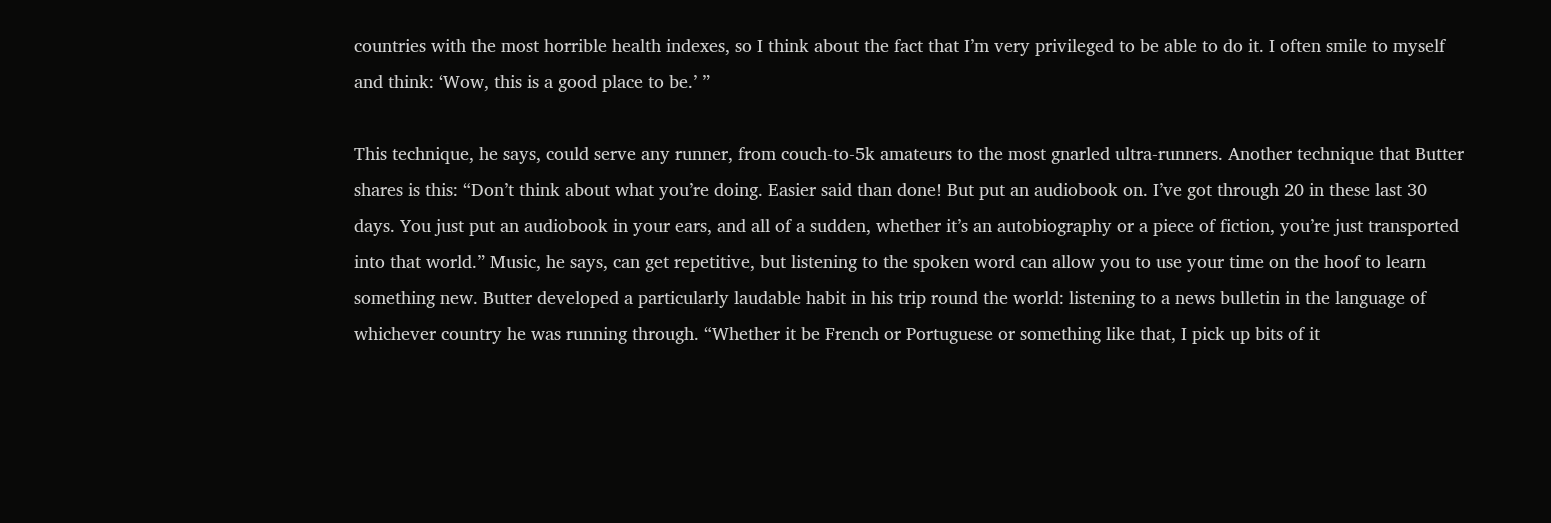countries with the most horrible health indexes, so I think about the fact that I’m very privileged to be able to do it. I often smile to myself and think: ‘Wow, this is a good place to be.’ ”

This technique, he says, could serve any runner, from couch-to-5k amateurs to the most gnarled ultra-runners. Another technique that Butter shares is this: “Don’t think about what you’re doing. Easier said than done! But put an audiobook on. I’ve got through 20 in these last 30 days. You just put an audiobook in your ears, and all of a sudden, whether it’s an autobiography or a piece of fiction, you’re just transported into that world.” Music, he says, can get repetitive, but listening to the spoken word can allow you to use your time on the hoof to learn something new. Butter developed a particularly laudable habit in his trip round the world: listening to a news bulletin in the language of whichever country he was running through. “Whether it be French or Portuguese or something like that, I pick up bits of it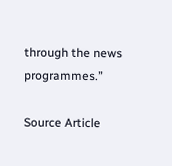through the news programmes.”

Source Article